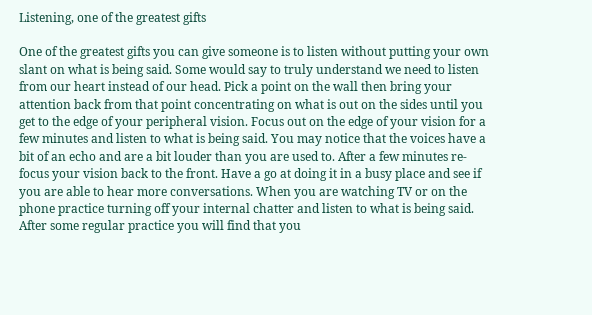Listening, one of the greatest gifts

One of the greatest gifts you can give someone is to listen without putting your own slant on what is being said. Some would say to truly understand we need to listen from our heart instead of our head. Pick a point on the wall then bring your attention back from that point concentrating on what is out on the sides until you get to the edge of your peripheral vision. Focus out on the edge of your vision for a few minutes and listen to what is being said. You may notice that the voices have a bit of an echo and are a bit louder than you are used to. After a few minutes re-focus your vision back to the front. Have a go at doing it in a busy place and see if you are able to hear more conversations. When you are watching TV or on the phone practice turning off your internal chatter and listen to what is being said. After some regular practice you will find that you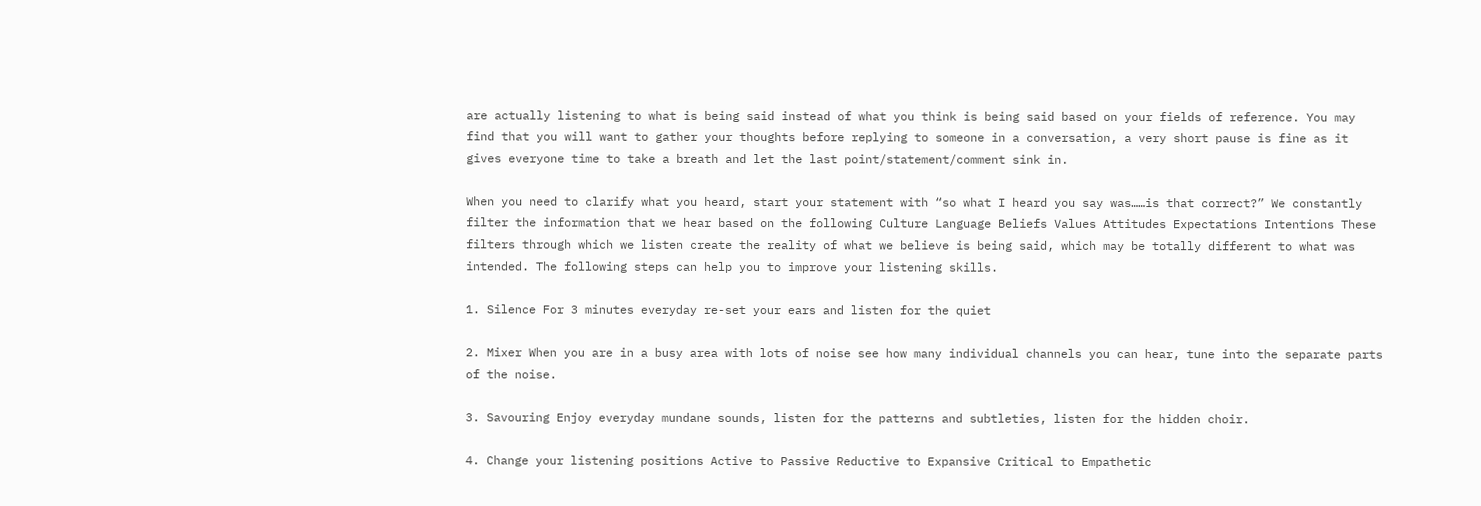are actually listening to what is being said instead of what you think is being said based on your fields of reference. You may find that you will want to gather your thoughts before replying to someone in a conversation, a very short pause is fine as it gives everyone time to take a breath and let the last point/statement/comment sink in.

When you need to clarify what you heard, start your statement with “so what I heard you say was……is that correct?” We constantly filter the information that we hear based on the following Culture Language Beliefs Values Attitudes Expectations Intentions These filters through which we listen create the reality of what we believe is being said, which may be totally different to what was intended. The following steps can help you to improve your listening skills.

1. Silence For 3 minutes everyday re-set your ears and listen for the quiet

2. Mixer When you are in a busy area with lots of noise see how many individual channels you can hear, tune into the separate parts of the noise.

3. Savouring Enjoy everyday mundane sounds, listen for the patterns and subtleties, listen for the hidden choir.

4. Change your listening positions Active to Passive Reductive to Expansive Critical to Empathetic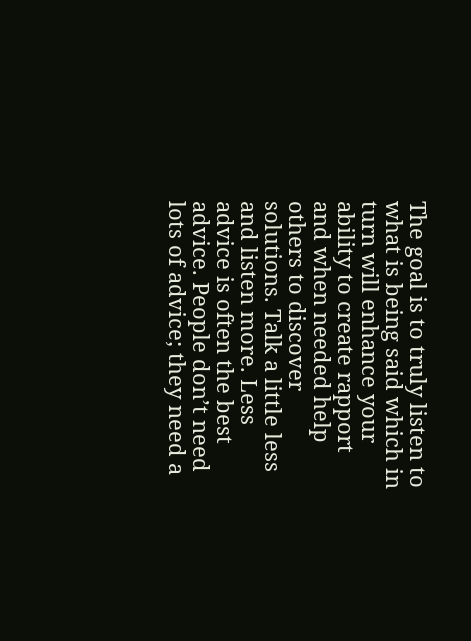The goal is to truly listen to what is being said which in turn will enhance your ability to create rapport and when needed help others to discover solutions. Talk a little less and listen more. Less advice is often the best advice. People don’t need lots of advice; they need a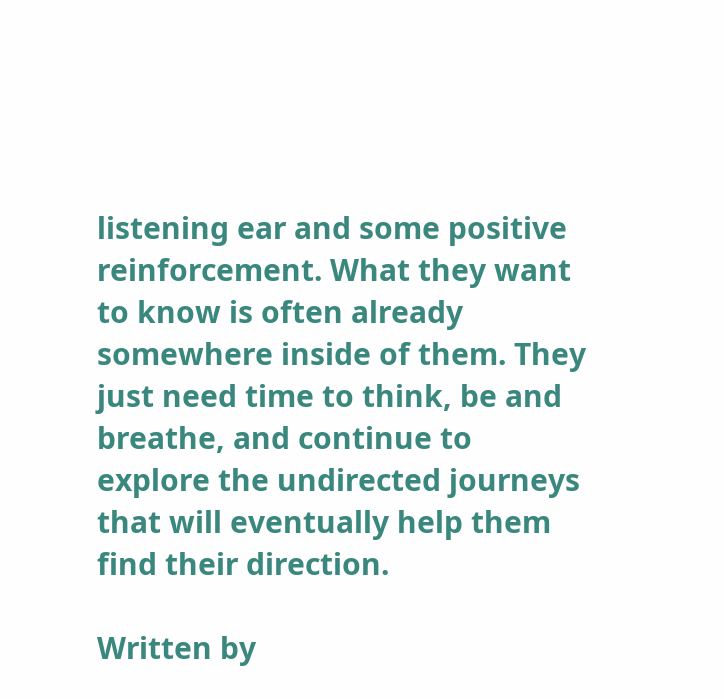listening ear and some positive reinforcement. What they want to know is often already somewhere inside of them. They just need time to think, be and breathe, and continue to explore the undirected journeys that will eventually help them find their direction.

Written by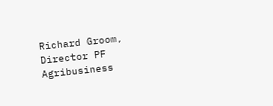Richard Groom, Director PF Agribusiness